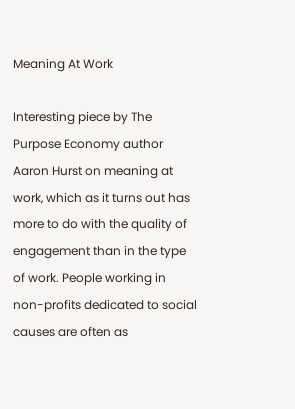Meaning At Work

Interesting piece by The Purpose Economy author Aaron Hurst on meaning at work, which as it turns out has more to do with the quality of engagement than in the type of work. People working in non-profits dedicated to social causes are often as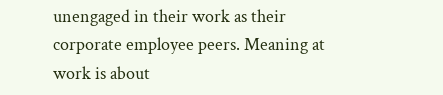unengaged in their work as their corporate employee peers. Meaning at work is about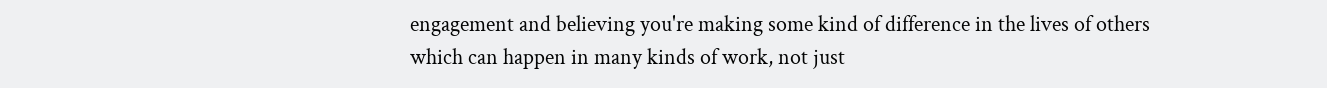engagement and believing you're making some kind of difference in the lives of others which can happen in many kinds of work, not just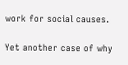work for social causes.

Yet another case of why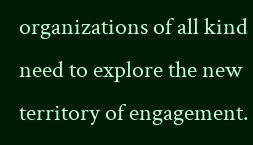organizations of all kind need to explore the new territory of engagement.